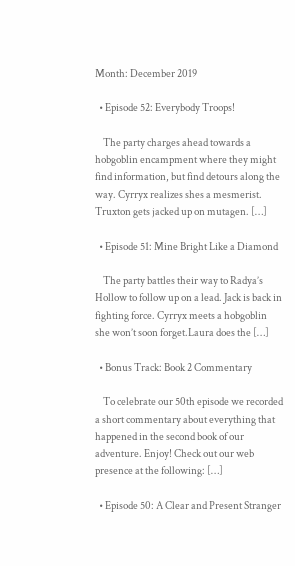Month: December 2019

  • Episode 52: Everybody Troops!

    The party charges ahead towards a hobgoblin encampment where they might find information, but find detours along the way. Cyrryx realizes shes a mesmerist. Truxton gets jacked up on mutagen. […]

  • Episode 51: Mine Bright Like a Diamond

    The party battles their way to Radya’s Hollow to follow up on a lead. Jack is back in fighting force. Cyrryx meets a hobgoblin she won’t soon forget.Laura does the […]

  • Bonus Track: Book 2 Commentary

    To celebrate our 50th episode we recorded a short commentary about everything that happened in the second book of our adventure. Enjoy! Check out our web presence at the following: […]

  • Episode 50: A Clear and Present Stranger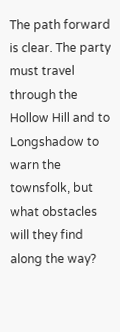The path forward is clear. The party must travel through the Hollow Hill and to Longshadow to warn the townsfolk, but what obstacles will they find along the way?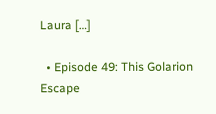Laura […]

  • Episode 49: This Golarion Escape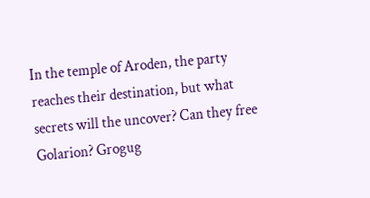In the temple of Aroden, the party reaches their destination, but what secrets will the uncover? Can they free Golarion? Grogug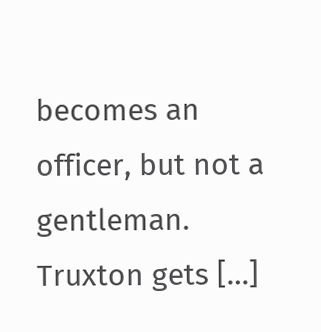becomes an officer, but not a gentleman. Truxton gets […]